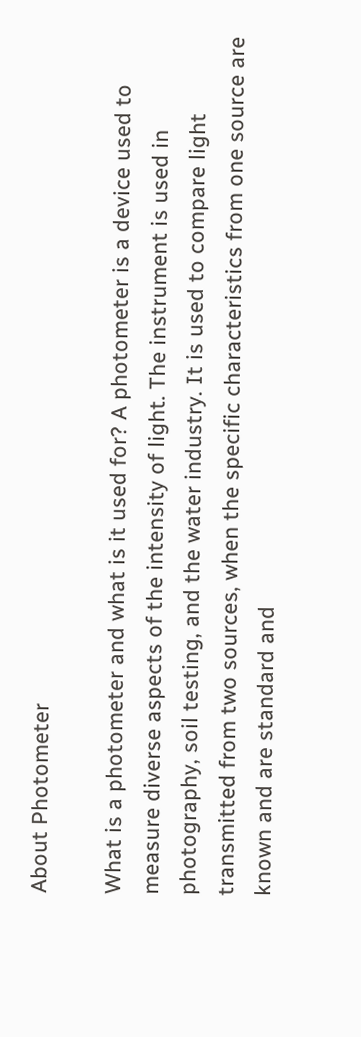About Photometer

What is a photometer and what is it used for? A photometer is a device used to measure diverse aspects of the intensity of light. The instrument is used in photography, soil testing, and the water industry. It is used to compare light transmitted from two sources, when the specific characteristics from one source are known and are standard and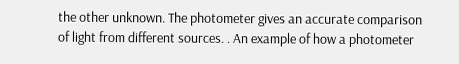the other unknown. The photometer gives an accurate comparison of light from different sources. . An example of how a photometer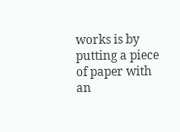works is by putting a piece of paper with an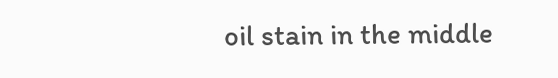oil stain in the middle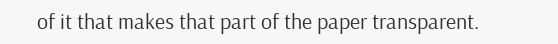of it that makes that part of the paper transparent.